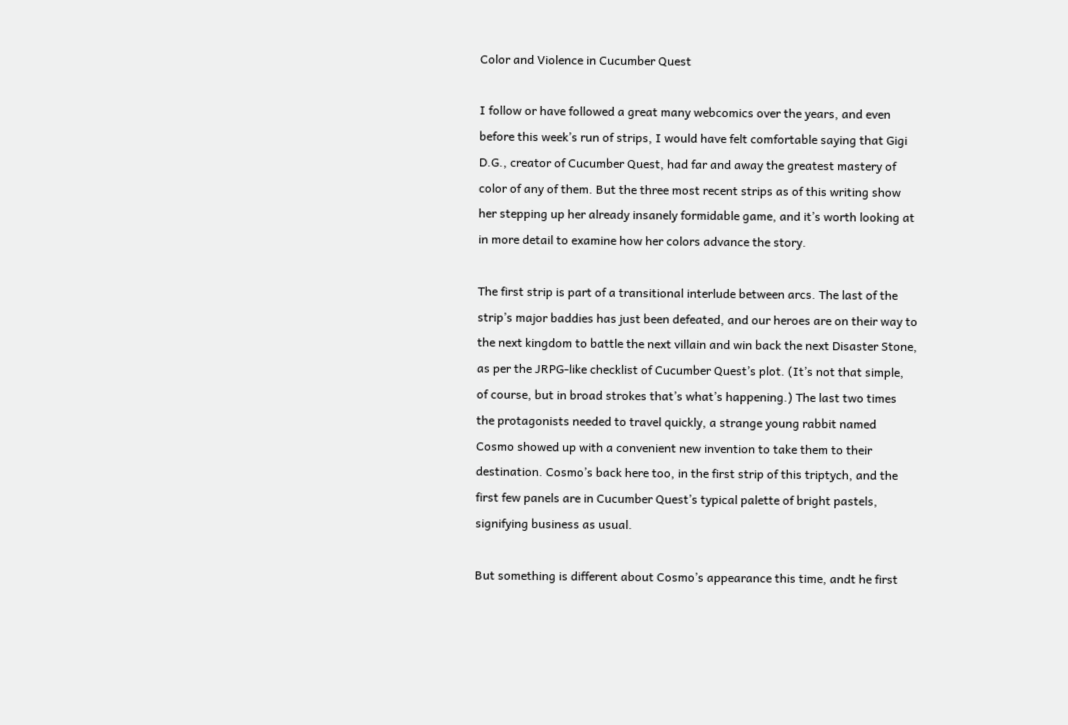Color and Violence in Cucumber Quest

I follow or have followed a great many webcomics over the years, and even before this week’s run of strips, I would have felt comfortable saying that Gigi D.G., creator of Cucumber Quest, had far and away the greatest mastery of color of any of them. But the three most recent strips as of this writing show her stepping up her already insanely formidable game, and it’s worth looking at in more detail to examine how her colors advance the story.

The first strip is part of a transitional interlude between arcs. The last of the strip’s major baddies has just been defeated, and our heroes are on their way to the next kingdom to battle the next villain and win back the next Disaster Stone, as per the JRPG-like checklist of Cucumber Quest’s plot. (It’s not that simple, of course, but in broad strokes that’s what’s happening.) The last two times the protagonists needed to travel quickly, a strange young rabbit named Cosmo showed up with a convenient new invention to take them to their destination. Cosmo’s back here too, in the first strip of this triptych, and the first few panels are in Cucumber Quest’s typical palette of bright pastels, signifying business as usual.

But something is different about Cosmo’s appearance this time, andt he first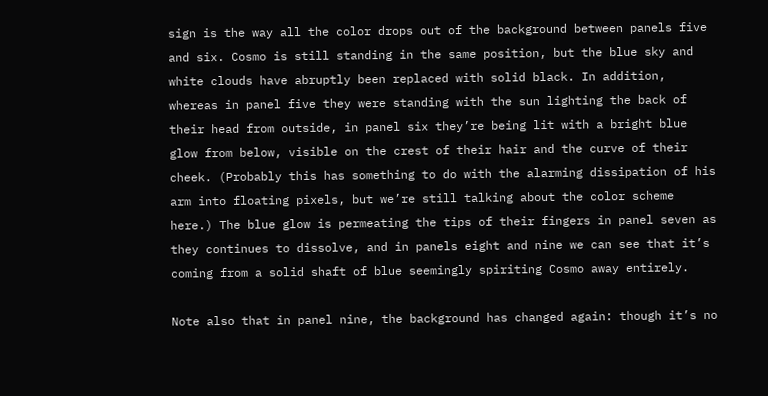sign is the way all the color drops out of the background between panels five and six. Cosmo is still standing in the same position, but the blue sky and white clouds have abruptly been replaced with solid black. In addition, whereas in panel five they were standing with the sun lighting the back of their head from outside, in panel six they’re being lit with a bright blue glow from below, visible on the crest of their hair and the curve of their cheek. (Probably this has something to do with the alarming dissipation of his arm into floating pixels, but we’re still talking about the color scheme here.) The blue glow is permeating the tips of their fingers in panel seven as they continues to dissolve, and in panels eight and nine we can see that it’s coming from a solid shaft of blue seemingly spiriting Cosmo away entirely.

Note also that in panel nine, the background has changed again: though it’s no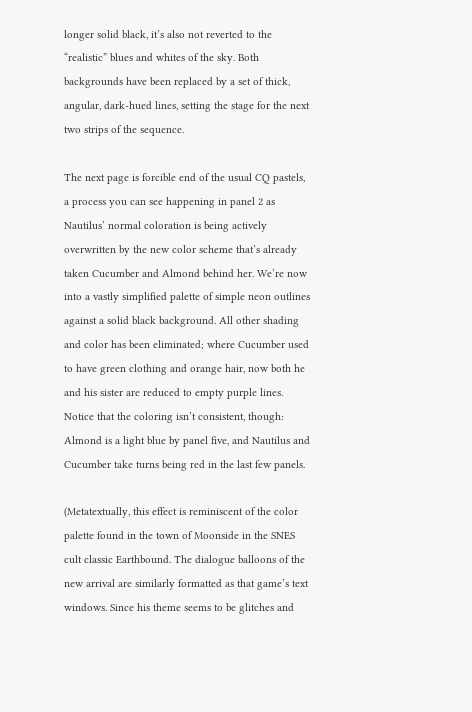longer solid black, it’s also not reverted to the “realistic” blues and whites of the sky. Both backgrounds have been replaced by a set of thick, angular, dark-hued lines, setting the stage for the next two strips of the sequence.

The next page is forcible end of the usual CQ pastels, a process you can see happening in panel 2 as Nautilus’ normal coloration is being actively overwritten by the new color scheme that’s already taken Cucumber and Almond behind her. We’re now into a vastly simplified palette of simple neon outlines against a solid black background. All other shading and color has been eliminated; where Cucumber used to have green clothing and orange hair, now both he and his sister are reduced to empty purple lines. Notice that the coloring isn’t consistent, though: Almond is a light blue by panel five, and Nautilus and Cucumber take turns being red in the last few panels.

(Metatextually, this effect is reminiscent of the color palette found in the town of Moonside in the SNES cult classic Earthbound. The dialogue balloons of the new arrival are similarly formatted as that game’s text windows. Since his theme seems to be glitches and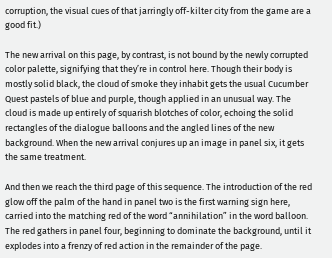corruption, the visual cues of that jarringly off-kilter city from the game are a good fit.)

The new arrival on this page, by contrast, is not bound by the newly corrupted color palette, signifying that they’re in control here. Though their body is mostly solid black, the cloud of smoke they inhabit gets the usual Cucumber Quest pastels of blue and purple, though applied in an unusual way. The cloud is made up entirely of squarish blotches of color, echoing the solid rectangles of the dialogue balloons and the angled lines of the new background. When the new arrival conjures up an image in panel six, it gets the same treatment.

And then we reach the third page of this sequence. The introduction of the red glow off the palm of the hand in panel two is the first warning sign here, carried into the matching red of the word “annihilation” in the word balloon. The red gathers in panel four, beginning to dominate the background, until it explodes into a frenzy of red action in the remainder of the page.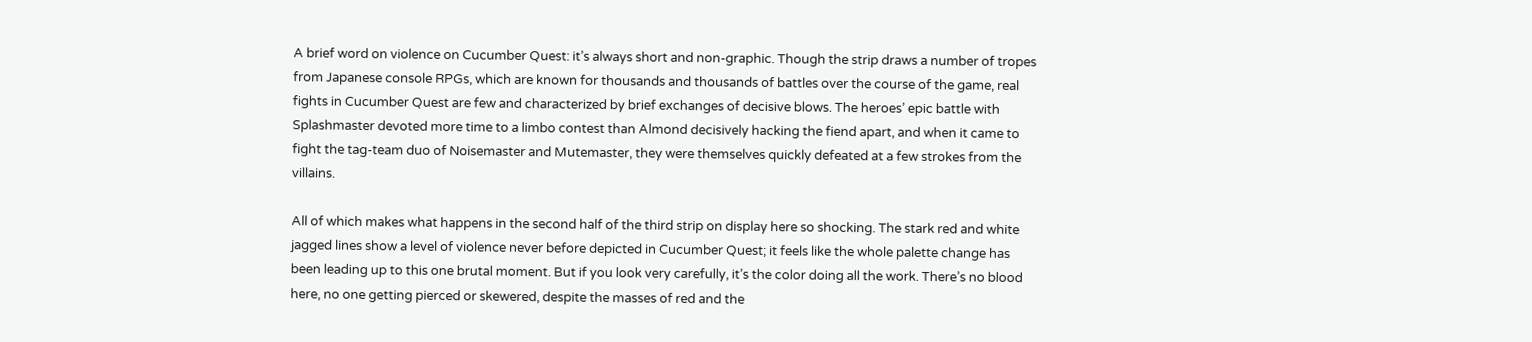A brief word on violence on Cucumber Quest: it’s always short and non-graphic. Though the strip draws a number of tropes from Japanese console RPGs, which are known for thousands and thousands of battles over the course of the game, real fights in Cucumber Quest are few and characterized by brief exchanges of decisive blows. The heroes’ epic battle with Splashmaster devoted more time to a limbo contest than Almond decisively hacking the fiend apart, and when it came to fight the tag-team duo of Noisemaster and Mutemaster, they were themselves quickly defeated at a few strokes from the villains.

All of which makes what happens in the second half of the third strip on display here so shocking. The stark red and white jagged lines show a level of violence never before depicted in Cucumber Quest; it feels like the whole palette change has been leading up to this one brutal moment. But if you look very carefully, it’s the color doing all the work. There’s no blood here, no one getting pierced or skewered, despite the masses of red and the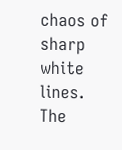chaos of sharp white lines. The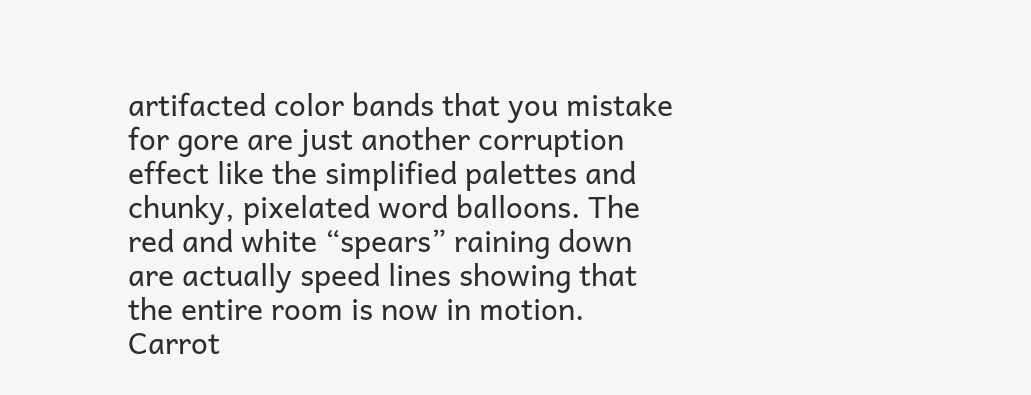artifacted color bands that you mistake for gore are just another corruption effect like the simplified palettes and chunky, pixelated word balloons. The red and white “spears” raining down are actually speed lines showing that the entire room is now in motion. Carrot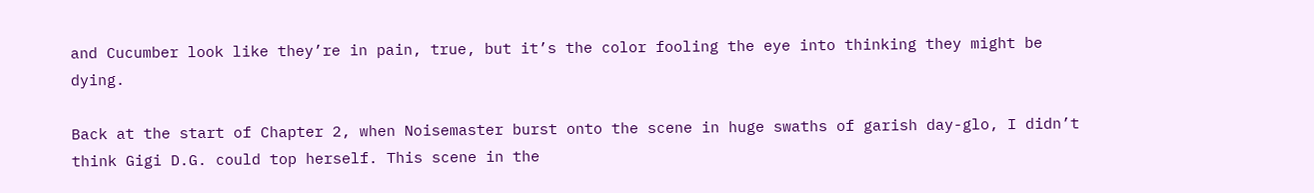and Cucumber look like they’re in pain, true, but it’s the color fooling the eye into thinking they might be dying.

Back at the start of Chapter 2, when Noisemaster burst onto the scene in huge swaths of garish day-glo, I didn’t think Gigi D.G. could top herself. This scene in the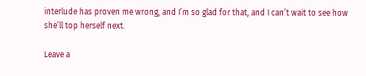interlude has proven me wrong, and I’m so glad for that, and I can’t wait to see how she’ll top herself next.

Leave a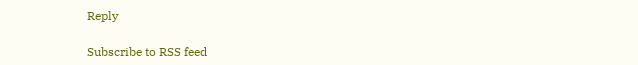Reply

Subscribe to RSS feed